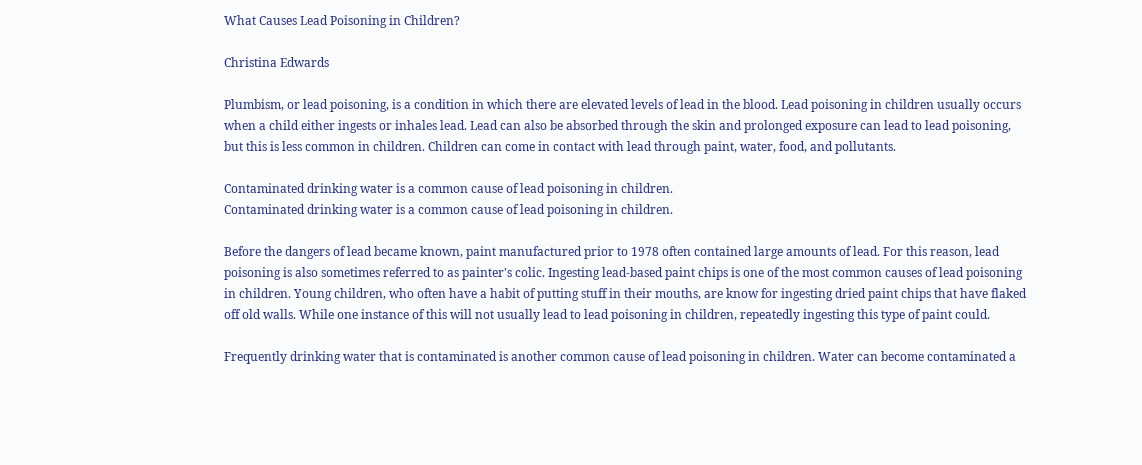What Causes Lead Poisoning in Children?

Christina Edwards

Plumbism, or lead poisoning, is a condition in which there are elevated levels of lead in the blood. Lead poisoning in children usually occurs when a child either ingests or inhales lead. Lead can also be absorbed through the skin and prolonged exposure can lead to lead poisoning, but this is less common in children. Children can come in contact with lead through paint, water, food, and pollutants.

Contaminated drinking water is a common cause of lead poisoning in children.
Contaminated drinking water is a common cause of lead poisoning in children.

Before the dangers of lead became known, paint manufactured prior to 1978 often contained large amounts of lead. For this reason, lead poisoning is also sometimes referred to as painter's colic. Ingesting lead-based paint chips is one of the most common causes of lead poisoning in children. Young children, who often have a habit of putting stuff in their mouths, are know for ingesting dried paint chips that have flaked off old walls. While one instance of this will not usually lead to lead poisoning in children, repeatedly ingesting this type of paint could.

Frequently drinking water that is contaminated is another common cause of lead poisoning in children. Water can become contaminated a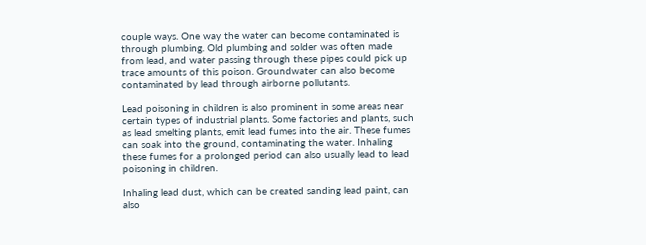couple ways. One way the water can become contaminated is through plumbing. Old plumbing and solder was often made from lead, and water passing through these pipes could pick up trace amounts of this poison. Groundwater can also become contaminated by lead through airborne pollutants.

Lead poisoning in children is also prominent in some areas near certain types of industrial plants. Some factories and plants, such as lead smelting plants, emit lead fumes into the air. These fumes can soak into the ground, contaminating the water. Inhaling these fumes for a prolonged period can also usually lead to lead poisoning in children.

Inhaling lead dust, which can be created sanding lead paint, can also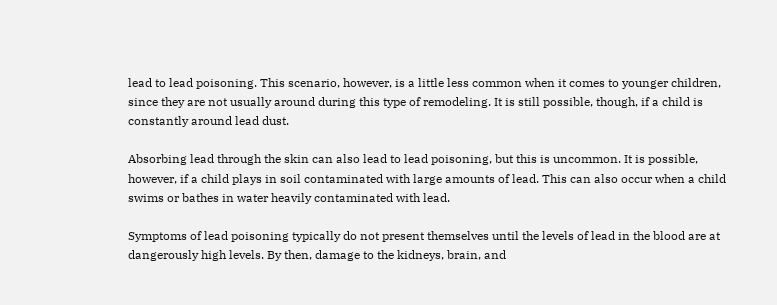lead to lead poisoning. This scenario, however, is a little less common when it comes to younger children, since they are not usually around during this type of remodeling. It is still possible, though, if a child is constantly around lead dust.

Absorbing lead through the skin can also lead to lead poisoning, but this is uncommon. It is possible, however, if a child plays in soil contaminated with large amounts of lead. This can also occur when a child swims or bathes in water heavily contaminated with lead.

Symptoms of lead poisoning typically do not present themselves until the levels of lead in the blood are at dangerously high levels. By then, damage to the kidneys, brain, and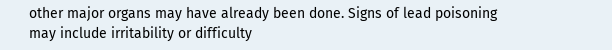other major organs may have already been done. Signs of lead poisoning may include irritability or difficulty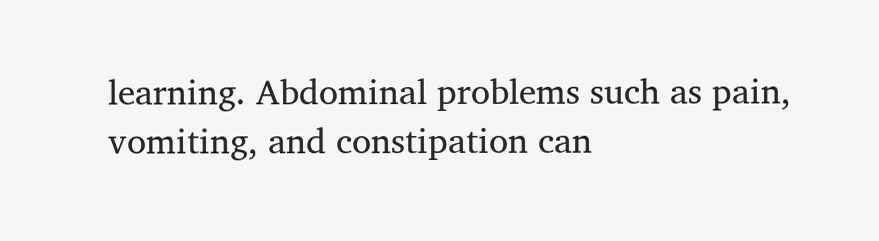learning. Abdominal problems such as pain, vomiting, and constipation can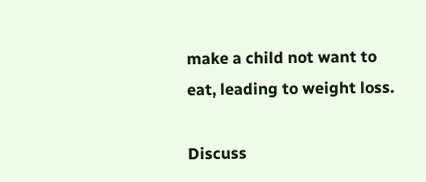make a child not want to eat, leading to weight loss.

Discuss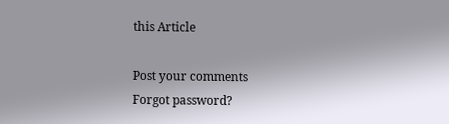this Article

Post your comments
Forgot password?